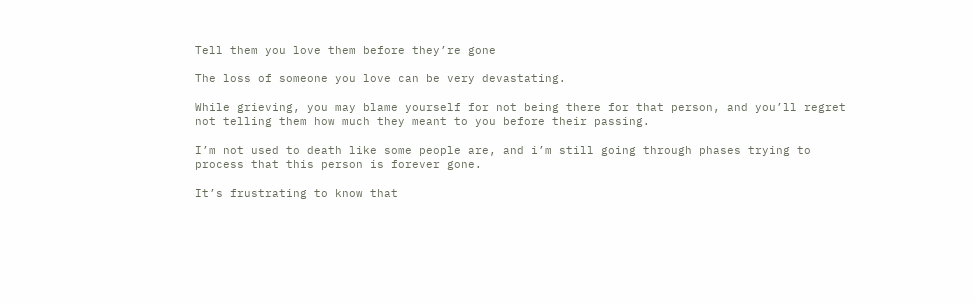Tell them you love them before they’re gone

The loss of someone you love can be very devastating.

While grieving, you may blame yourself for not being there for that person, and you’ll regret not telling them how much they meant to you before their passing.

I’m not used to death like some people are, and i’m still going through phases trying to process that this person is forever gone.

It’s frustrating to know that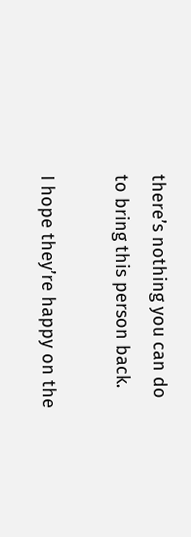there’s nothing you can do to bring this person back.

I hope they’re happy on the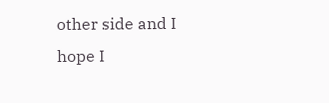other side and I hope I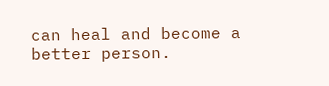can heal and become a better person.